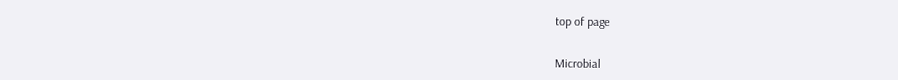top of page


Microbial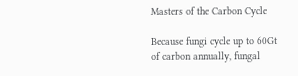Masters of the Carbon Cycle

Because fungi cycle up to 60Gt of carbon annually, fungal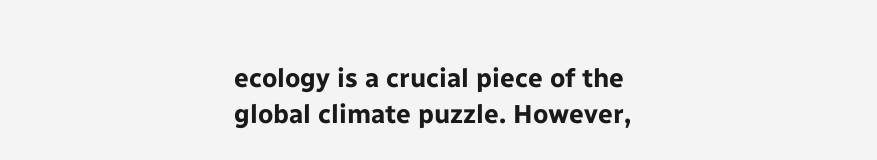ecology is a crucial piece of the global climate puzzle. However,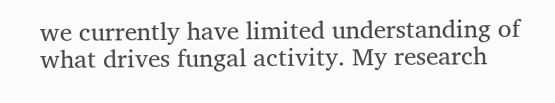we currently have limited understanding of what drives fungal activity. My research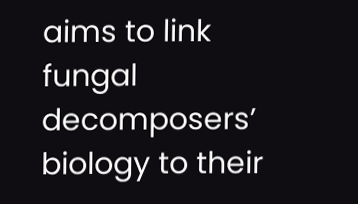aims to link fungal decomposers’ biology to their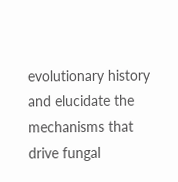evolutionary history and elucidate the mechanisms that drive fungal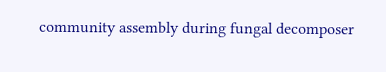community assembly during fungal decomposer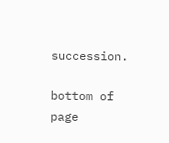succession.

bottom of page